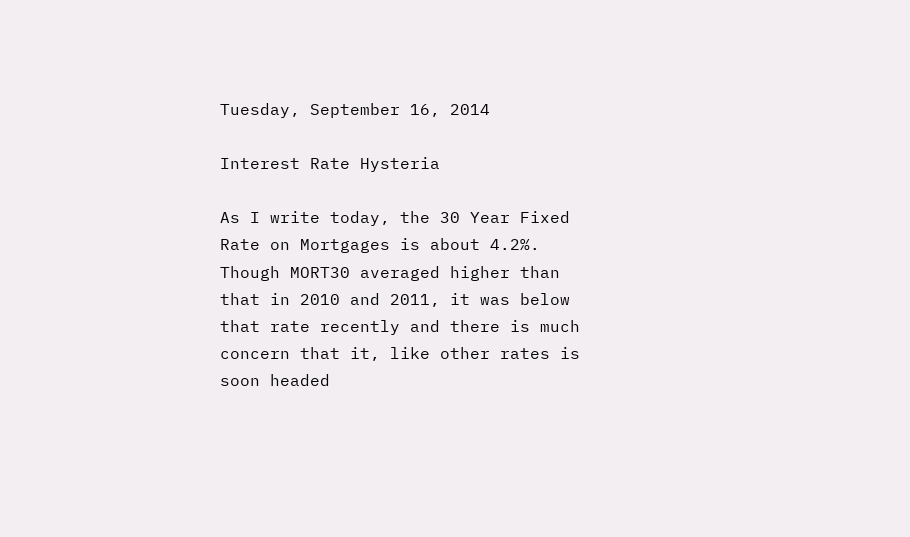Tuesday, September 16, 2014

Interest Rate Hysteria

As I write today, the 30 Year Fixed Rate on Mortgages is about 4.2%. Though MORT30 averaged higher than that in 2010 and 2011, it was below that rate recently and there is much concern that it, like other rates is soon headed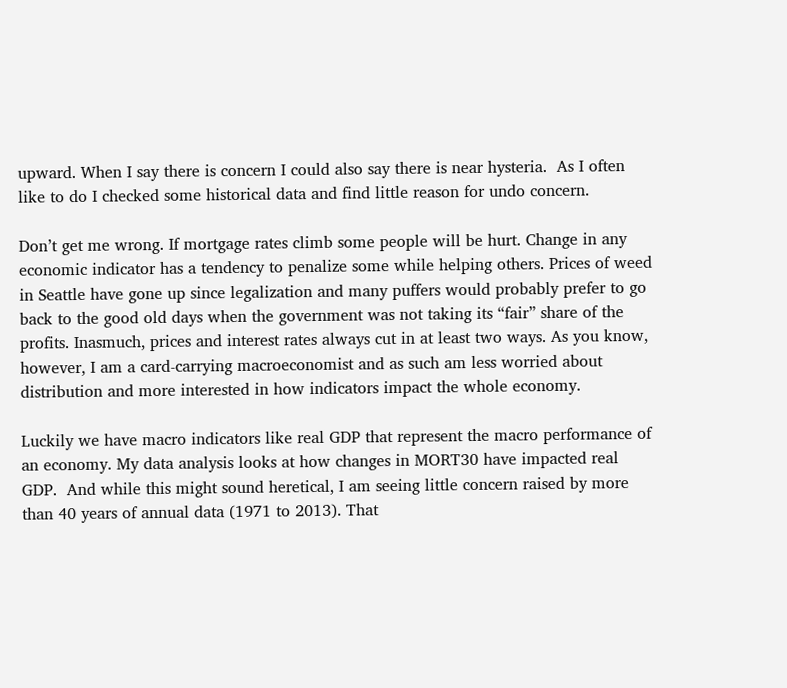upward. When I say there is concern I could also say there is near hysteria.  As I often like to do I checked some historical data and find little reason for undo concern.

Don’t get me wrong. If mortgage rates climb some people will be hurt. Change in any economic indicator has a tendency to penalize some while helping others. Prices of weed in Seattle have gone up since legalization and many puffers would probably prefer to go back to the good old days when the government was not taking its “fair” share of the profits. Inasmuch, prices and interest rates always cut in at least two ways. As you know, however, I am a card-carrying macroeconomist and as such am less worried about distribution and more interested in how indicators impact the whole economy.

Luckily we have macro indicators like real GDP that represent the macro performance of an economy. My data analysis looks at how changes in MORT30 have impacted real GDP.  And while this might sound heretical, I am seeing little concern raised by more than 40 years of annual data (1971 to 2013). That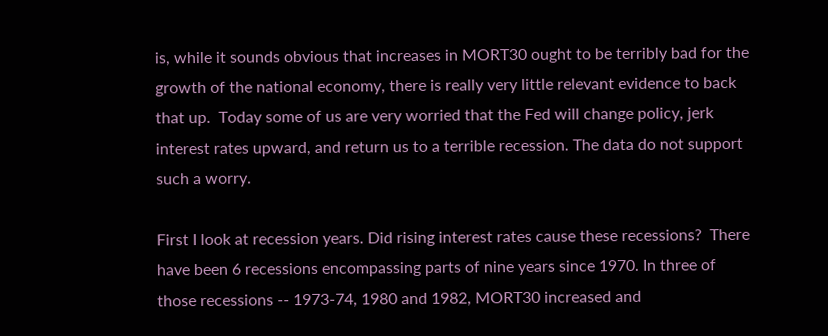is, while it sounds obvious that increases in MORT30 ought to be terribly bad for the growth of the national economy, there is really very little relevant evidence to back that up.  Today some of us are very worried that the Fed will change policy, jerk interest rates upward, and return us to a terrible recession. The data do not support such a worry.

First I look at recession years. Did rising interest rates cause these recessions?  There have been 6 recessions encompassing parts of nine years since 1970. In three of those recessions -- 1973-74, 1980 and 1982, MORT30 increased and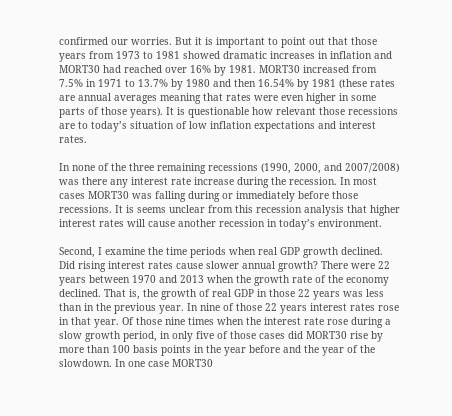confirmed our worries. But it is important to point out that those years from 1973 to 1981 showed dramatic increases in inflation and MORT30 had reached over 16% by 1981. MORT30 increased from 7.5% in 1971 to 13.7% by 1980 and then 16.54% by 1981 (these rates are annual averages meaning that rates were even higher in some parts of those years). It is questionable how relevant those recessions are to today’s situation of low inflation expectations and interest rates.

In none of the three remaining recessions (1990, 2000, and 2007/2008) was there any interest rate increase during the recession. In most cases MORT30 was falling during or immediately before those recessions. It is seems unclear from this recession analysis that higher interest rates will cause another recession in today’s environment.

Second, I examine the time periods when real GDP growth declined. Did rising interest rates cause slower annual growth? There were 22 years between 1970 and 2013 when the growth rate of the economy declined. That is, the growth of real GDP in those 22 years was less than in the previous year. In nine of those 22 years interest rates rose in that year. Of those nine times when the interest rate rose during a slow growth period, in only five of those cases did MORT30 rise by more than 100 basis points in the year before and the year of the slowdown. In one case MORT30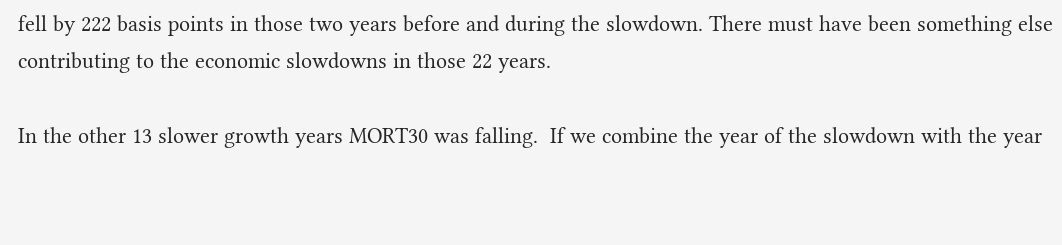fell by 222 basis points in those two years before and during the slowdown. There must have been something else contributing to the economic slowdowns in those 22 years.

In the other 13 slower growth years MORT30 was falling.  If we combine the year of the slowdown with the year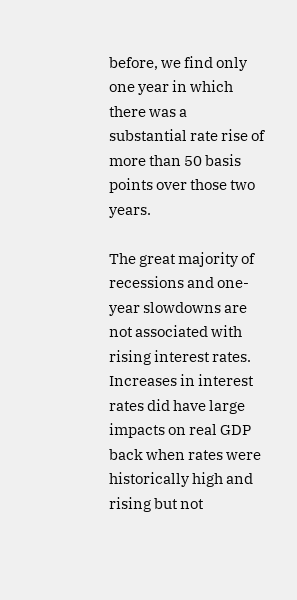before, we find only one year in which there was a substantial rate rise of more than 50 basis points over those two years.

The great majority of recessions and one-year slowdowns are not associated with rising interest rates. Increases in interest rates did have large impacts on real GDP back when rates were historically high and rising but not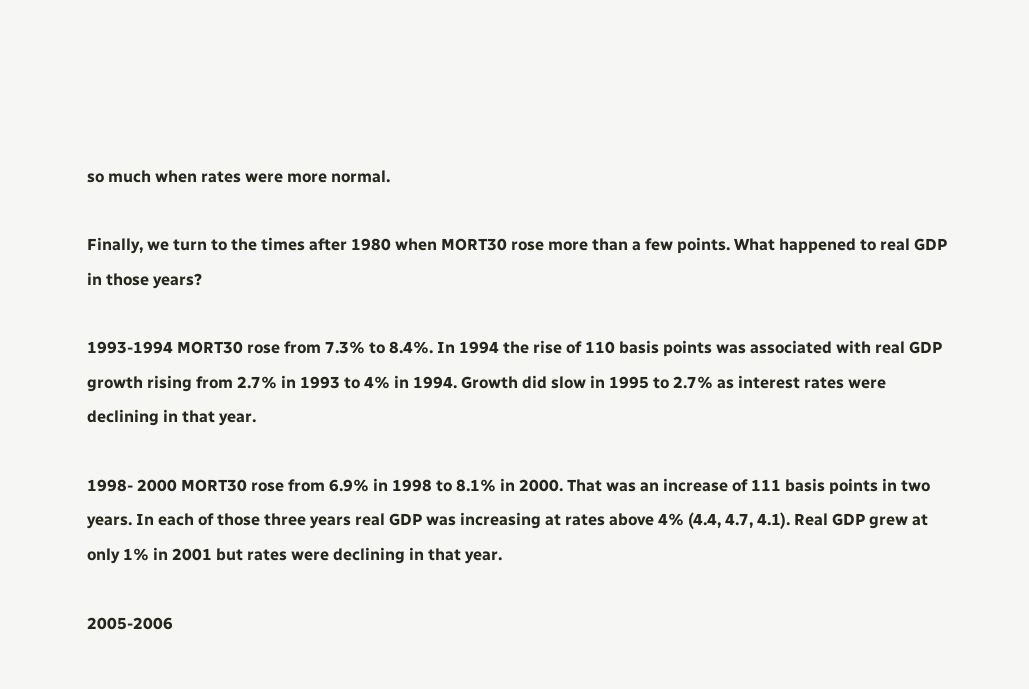so much when rates were more normal.

Finally, we turn to the times after 1980 when MORT30 rose more than a few points. What happened to real GDP in those years?

1993-1994 MORT30 rose from 7.3% to 8.4%. In 1994 the rise of 110 basis points was associated with real GDP growth rising from 2.7% in 1993 to 4% in 1994. Growth did slow in 1995 to 2.7% as interest rates were declining in that year.

1998- 2000 MORT30 rose from 6.9% in 1998 to 8.1% in 2000. That was an increase of 111 basis points in two years. In each of those three years real GDP was increasing at rates above 4% (4.4, 4.7, 4.1). Real GDP grew at only 1% in 2001 but rates were declining in that year.

2005-2006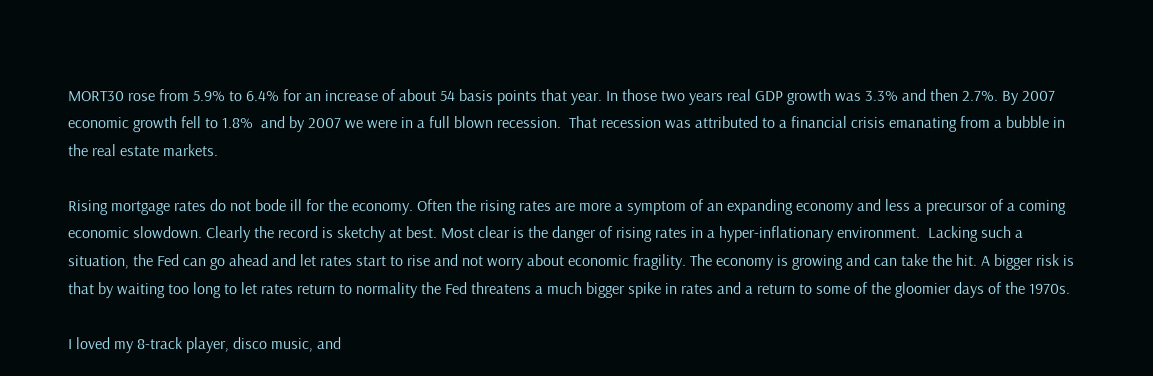MORT30 rose from 5.9% to 6.4% for an increase of about 54 basis points that year. In those two years real GDP growth was 3.3% and then 2.7%. By 2007 economic growth fell to 1.8%  and by 2007 we were in a full blown recession.  That recession was attributed to a financial crisis emanating from a bubble in the real estate markets.

Rising mortgage rates do not bode ill for the economy. Often the rising rates are more a symptom of an expanding economy and less a precursor of a coming economic slowdown. Clearly the record is sketchy at best. Most clear is the danger of rising rates in a hyper-inflationary environment.  Lacking such a situation, the Fed can go ahead and let rates start to rise and not worry about economic fragility. The economy is growing and can take the hit. A bigger risk is that by waiting too long to let rates return to normality the Fed threatens a much bigger spike in rates and a return to some of the gloomier days of the 1970s.

I loved my 8-track player, disco music, and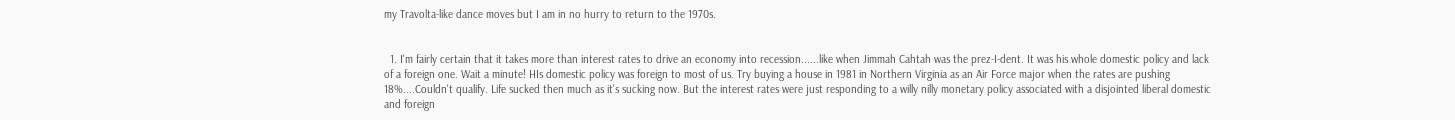my Travolta-like dance moves but I am in no hurry to return to the 1970s.


  1. I'm fairly certain that it takes more than interest rates to drive an economy into recession......like when Jimmah Cahtah was the prez-I-dent. It was his whole domestic policy and lack of a foreign one. Wait a minute! HIs domestic policy was foreign to most of us. Try buying a house in 1981 in Northern Virginia as an Air Force major when the rates are pushing 18%....Couldn't qualify. Life sucked then much as it's sucking now. But the interest rates were just responding to a willy nilly monetary policy associated with a disjointed liberal domestic and foreign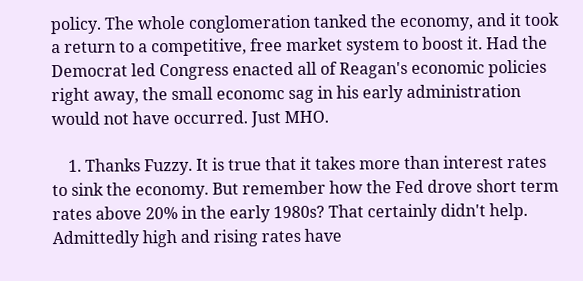policy. The whole conglomeration tanked the economy, and it took a return to a competitive, free market system to boost it. Had the Democrat led Congress enacted all of Reagan's economic policies right away, the small economc sag in his early administration would not have occurred. Just MHO.

    1. Thanks Fuzzy. It is true that it takes more than interest rates to sink the economy. But remember how the Fed drove short term rates above 20% in the early 1980s? That certainly didn't help. Admittedly high and rising rates have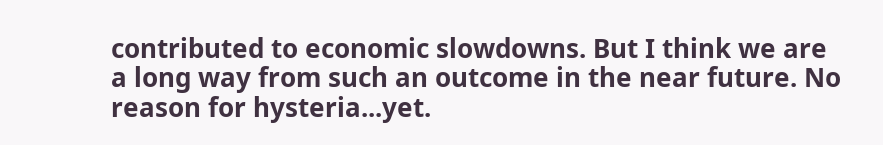contributed to economic slowdowns. But I think we are a long way from such an outcome in the near future. No reason for hysteria...yet.